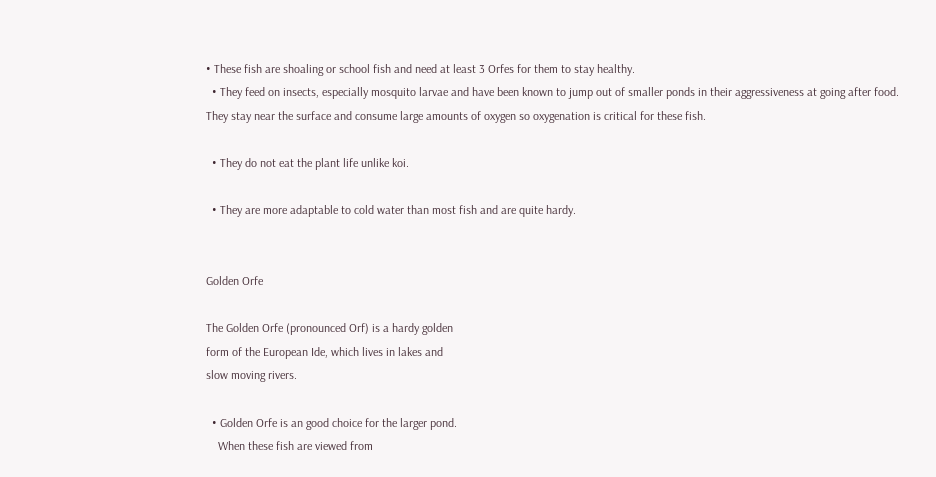• These fish are shoaling or school fish and need at least 3 Orfes for them to stay healthy.
  • They feed on insects, especially mosquito larvae and have been known to jump out of smaller ponds in their aggressiveness at going after food. They stay near the surface and consume large amounts of oxygen so oxygenation is critical for these fish.

  • They do not eat the plant life unlike koi.

  • They are more adaptable to cold water than most fish and are quite hardy.


Golden Orfe

The Golden Orfe (pronounced Orf) is a hardy golden
form of the European Ide, which lives in lakes and
slow moving rivers.

  • Golden Orfe is an good choice for the larger pond.
    When these fish are viewed from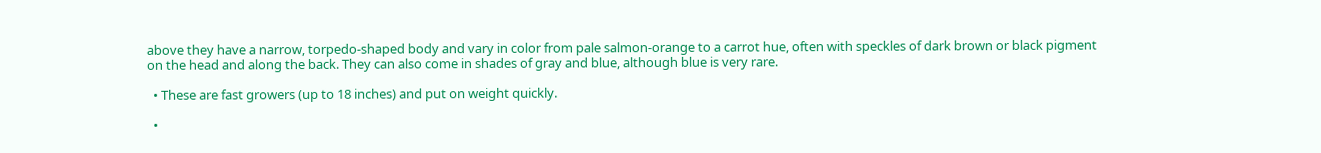above they have a narrow, torpedo-shaped body and vary in color from pale salmon-orange to a carrot hue, often with speckles of dark brown or black pigment on the head and along the back. They can also come in shades of gray and blue, although blue is very rare.

  • These are fast growers (up to 18 inches) and put on weight quickly.

  •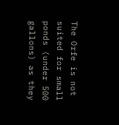The Orfe is not suited for small ponds (under 500 gallons) as they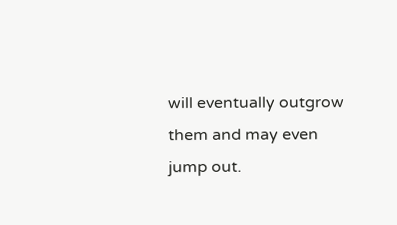will eventually outgrow them and may even jump out.